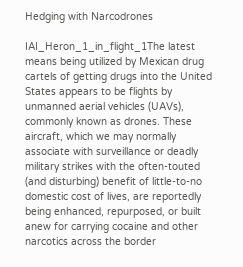Hedging with Narcodrones

IAI_Heron_1_in_flight_1The latest means being utilized by Mexican drug cartels of getting drugs into the United States appears to be flights by unmanned aerial vehicles (UAVs), commonly known as drones. These aircraft, which we may normally associate with surveillance or deadly military strikes with the often-touted (and disturbing) benefit of little-to-no domestic cost of lives, are reportedly being enhanced, repurposed, or built anew for carrying cocaine and other narcotics across the border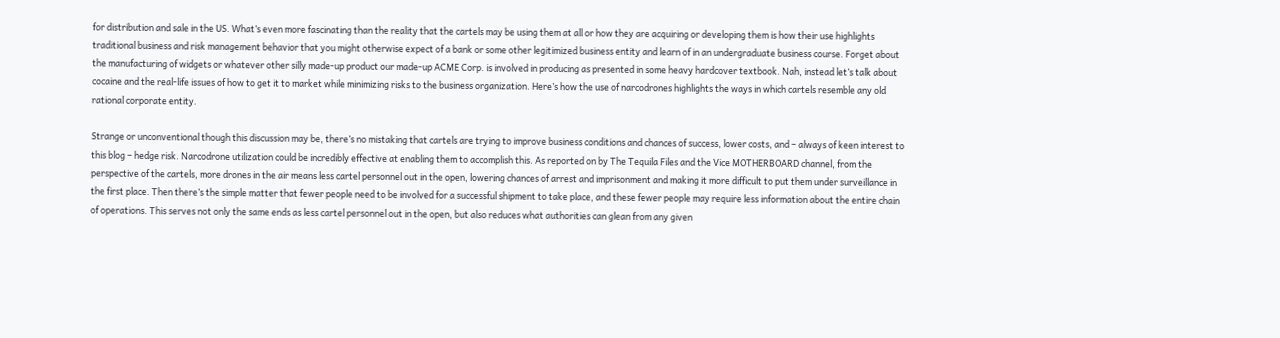for distribution and sale in the US. What’s even more fascinating than the reality that the cartels may be using them at all or how they are acquiring or developing them is how their use highlights traditional business and risk management behavior that you might otherwise expect of a bank or some other legitimized business entity and learn of in an undergraduate business course. Forget about the manufacturing of widgets or whatever other silly made-up product our made-up ACME Corp. is involved in producing as presented in some heavy hardcover textbook. Nah, instead let’s talk about cocaine and the real-life issues of how to get it to market while minimizing risks to the business organization. Here’s how the use of narcodrones highlights the ways in which cartels resemble any old rational corporate entity.

Strange or unconventional though this discussion may be, there’s no mistaking that cartels are trying to improve business conditions and chances of success, lower costs, and – always of keen interest to this blog – hedge risk. Narcodrone utilization could be incredibly effective at enabling them to accomplish this. As reported on by The Tequila Files and the Vice MOTHERBOARD channel, from the perspective of the cartels, more drones in the air means less cartel personnel out in the open, lowering chances of arrest and imprisonment and making it more difficult to put them under surveillance in the first place. Then there’s the simple matter that fewer people need to be involved for a successful shipment to take place, and these fewer people may require less information about the entire chain of operations. This serves not only the same ends as less cartel personnel out in the open, but also reduces what authorities can glean from any given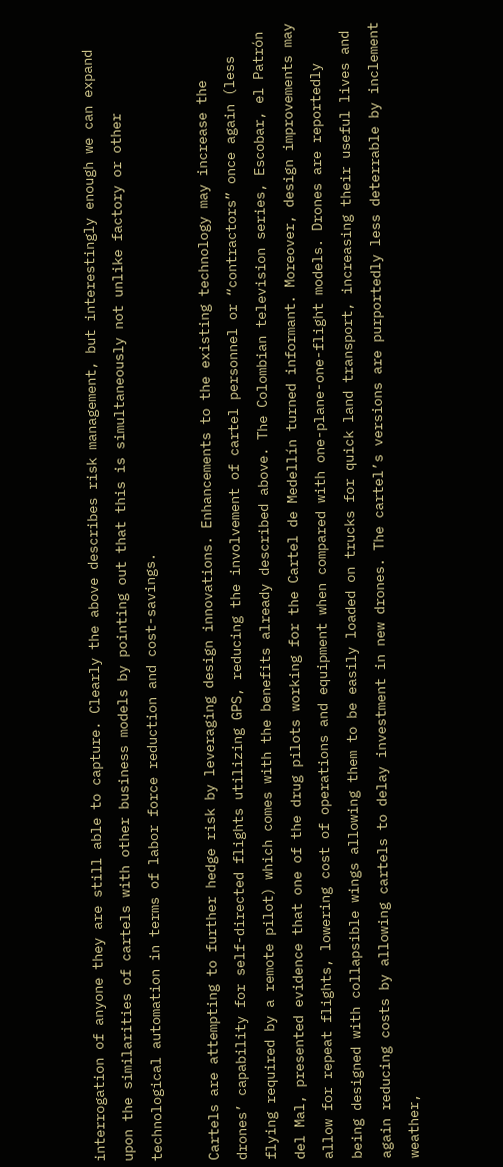interrogation of anyone they are still able to capture. Clearly the above describes risk management, but interestingly enough we can expand upon the similarities of cartels with other business models by pointing out that this is simultaneously not unlike factory or other technological automation in terms of labor force reduction and cost-savings.

Cartels are attempting to further hedge risk by leveraging design innovations. Enhancements to the existing technology may increase the drones’ capability for self-directed flights utilizing GPS, reducing the involvement of cartel personnel or “contractors” once again (less flying required by a remote pilot) which comes with the benefits already described above. The Colombian television series, Escobar, el Patrón del Mal, presented evidence that one of the drug pilots working for the Cartel de Medellín turned informant. Moreover, design improvements may allow for repeat flights, lowering cost of operations and equipment when compared with one-plane-one-flight models. Drones are reportedly being designed with collapsible wings allowing them to be easily loaded on trucks for quick land transport, increasing their useful lives and again reducing costs by allowing cartels to delay investment in new drones. The cartel’s versions are purportedly less deterrable by inclement weather,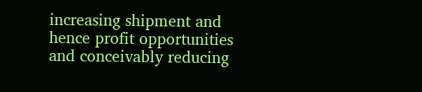increasing shipment and hence profit opportunities and conceivably reducing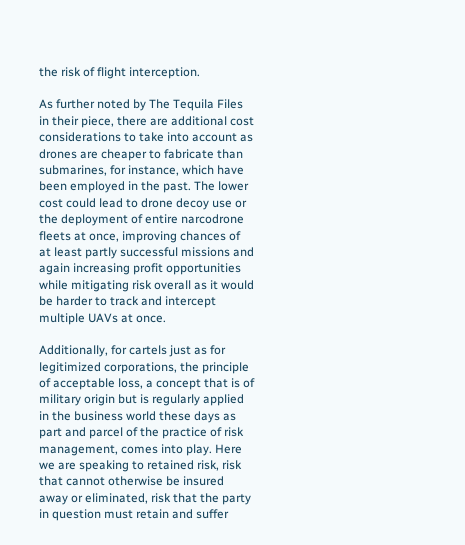the risk of flight interception.

As further noted by The Tequila Files in their piece, there are additional cost considerations to take into account as drones are cheaper to fabricate than submarines, for instance, which have been employed in the past. The lower cost could lead to drone decoy use or the deployment of entire narcodrone fleets at once, improving chances of at least partly successful missions and again increasing profit opportunities while mitigating risk overall as it would be harder to track and intercept multiple UAVs at once.

Additionally, for cartels just as for legitimized corporations, the principle of acceptable loss, a concept that is of military origin but is regularly applied in the business world these days as part and parcel of the practice of risk management, comes into play. Here we are speaking to retained risk, risk that cannot otherwise be insured away or eliminated, risk that the party in question must retain and suffer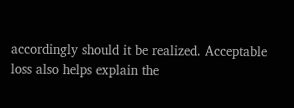accordingly should it be realized. Acceptable loss also helps explain the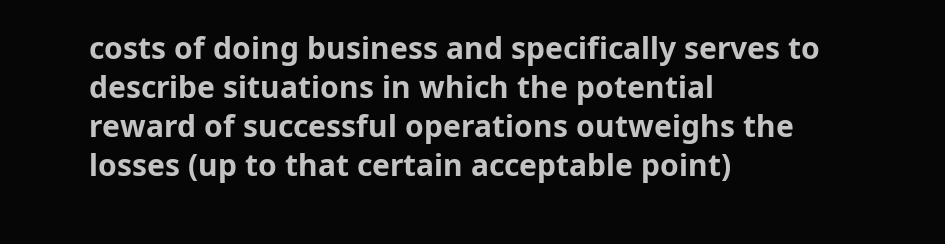costs of doing business and specifically serves to describe situations in which the potential reward of successful operations outweighs the losses (up to that certain acceptable point)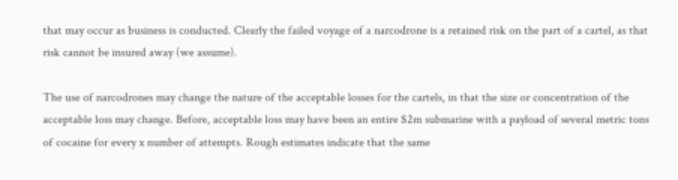that may occur as business is conducted. Clearly the failed voyage of a narcodrone is a retained risk on the part of a cartel, as that risk cannot be insured away (we assume).

The use of narcodrones may change the nature of the acceptable losses for the cartels, in that the size or concentration of the acceptable loss may change. Before, acceptable loss may have been an entire $2m submarine with a payload of several metric tons of cocaine for every x number of attempts. Rough estimates indicate that the same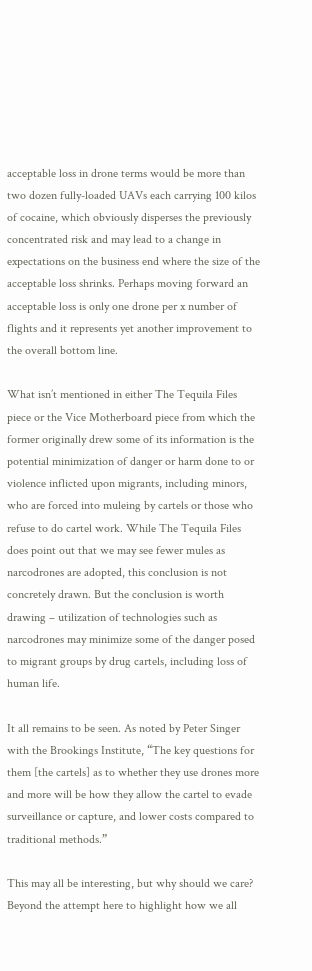acceptable loss in drone terms would be more than two dozen fully-loaded UAVs each carrying 100 kilos of cocaine, which obviously disperses the previously concentrated risk and may lead to a change in expectations on the business end where the size of the acceptable loss shrinks. Perhaps moving forward an acceptable loss is only one drone per x number of flights and it represents yet another improvement to the overall bottom line.

What isn’t mentioned in either The Tequila Files piece or the Vice Motherboard piece from which the former originally drew some of its information is the potential minimization of danger or harm done to or violence inflicted upon migrants, including minors, who are forced into muleing by cartels or those who refuse to do cartel work. While The Tequila Files does point out that we may see fewer mules as narcodrones are adopted, this conclusion is not concretely drawn. But the conclusion is worth drawing – utilization of technologies such as narcodrones may minimize some of the danger posed to migrant groups by drug cartels, including loss of human life.

It all remains to be seen. As noted by Peter Singer with the Brookings Institute, “The key questions for them [the cartels] as to whether they use drones more and more will be how they allow the cartel to evade surveillance or capture, and lower costs compared to traditional methods.”

This may all be interesting, but why should we care? Beyond the attempt here to highlight how we all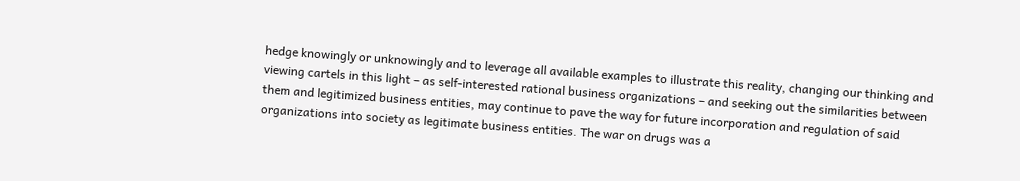hedge knowingly or unknowingly and to leverage all available examples to illustrate this reality, changing our thinking and viewing cartels in this light – as self-interested rational business organizations – and seeking out the similarities between them and legitimized business entities, may continue to pave the way for future incorporation and regulation of said organizations into society as legitimate business entities. The war on drugs was a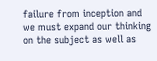failure from inception and we must expand our thinking on the subject as well as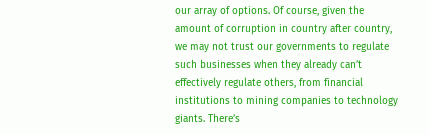our array of options. Of course, given the amount of corruption in country after country, we may not trust our governments to regulate such businesses when they already can’t effectively regulate others, from financial institutions to mining companies to technology giants. There’s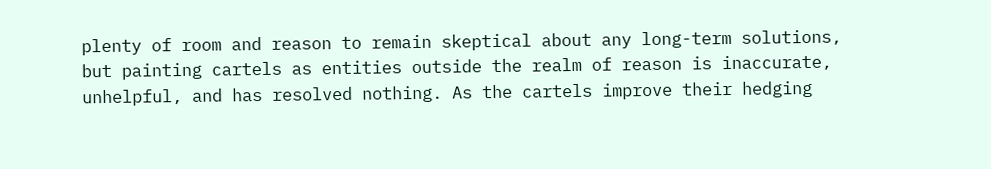plenty of room and reason to remain skeptical about any long-term solutions, but painting cartels as entities outside the realm of reason is inaccurate, unhelpful, and has resolved nothing. As the cartels improve their hedging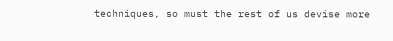techniques, so must the rest of us devise more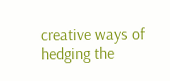creative ways of hedging the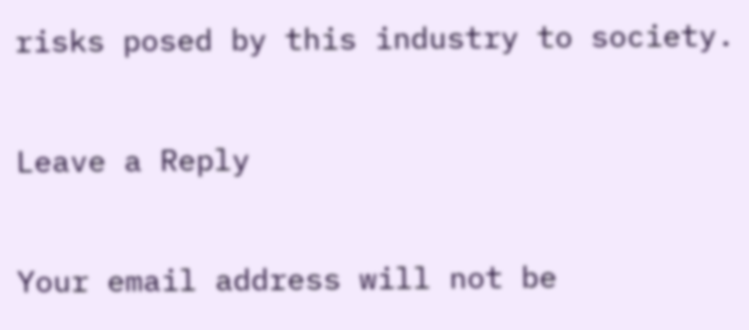risks posed by this industry to society.

Leave a Reply

Your email address will not be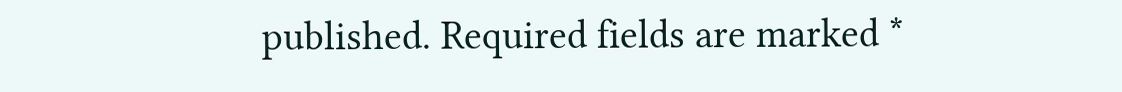published. Required fields are marked *